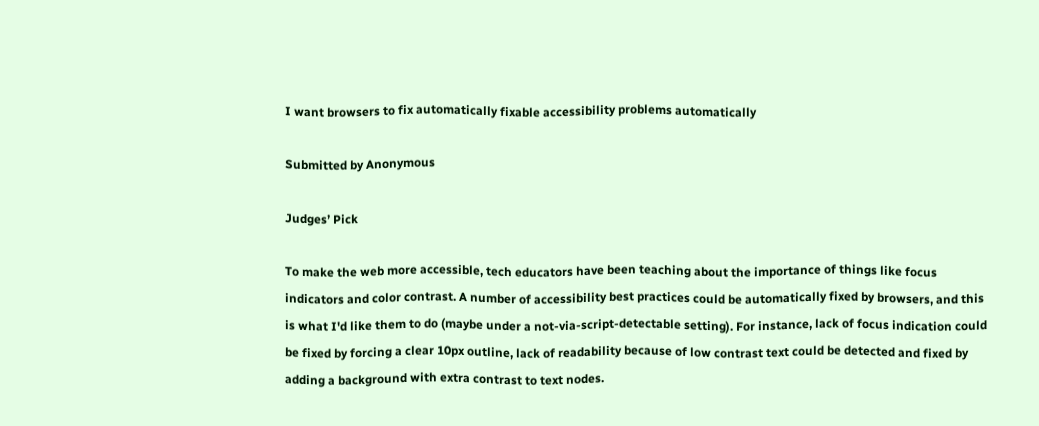I want browsers to fix automatically fixable accessibility problems automatically

Submitted by Anonymous

Judges’ Pick

To make the web more accessible, tech educators have been teaching about the importance of things like focus indicators and color contrast. A number of accessibility best practices could be automatically fixed by browsers, and this is what I'd like them to do (maybe under a not-via-script-detectable setting). For instance, lack of focus indication could be fixed by forcing a clear 10px outline, lack of readability because of low contrast text could be detected and fixed by adding a background with extra contrast to text nodes.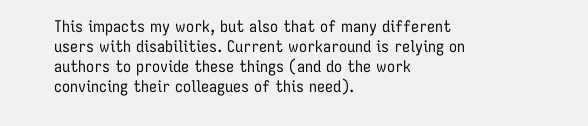This impacts my work, but also that of many different users with disabilities. Current workaround is relying on authors to provide these things (and do the work convincing their colleagues of this need).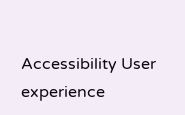Accessibility User experience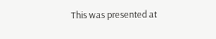This was presented at